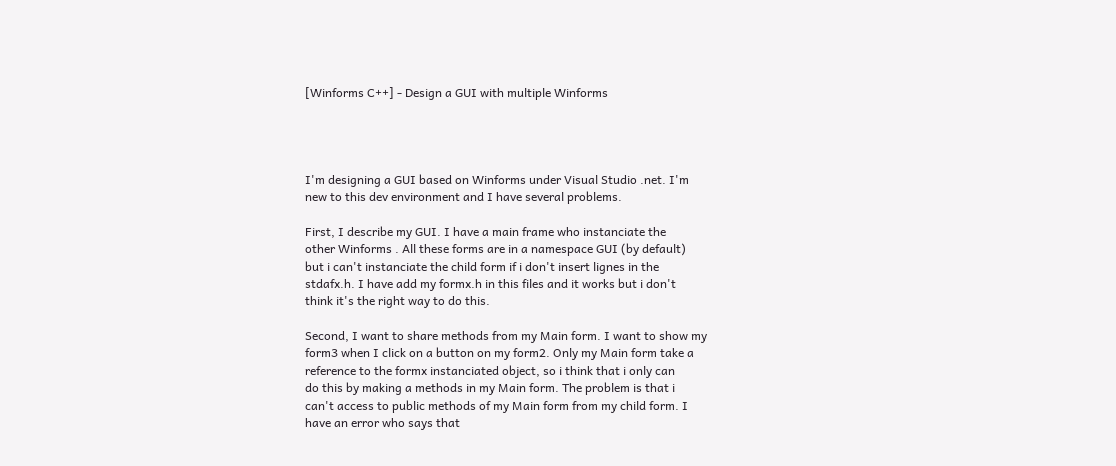[Winforms C++] - Design a GUI with multiple Winforms




I'm designing a GUI based on Winforms under Visual Studio .net. I'm
new to this dev environment and I have several problems.

First, I describe my GUI. I have a main frame who instanciate the
other Winforms . All these forms are in a namespace GUI (by default)
but i can't instanciate the child form if i don't insert lignes in the
stdafx.h. I have add my formx.h in this files and it works but i don't
think it's the right way to do this.

Second, I want to share methods from my Main form. I want to show my
form3 when I click on a button on my form2. Only my Main form take a
reference to the formx instanciated object, so i think that i only can
do this by making a methods in my Main form. The problem is that i
can't access to public methods of my Main form from my child form. I
have an error who says that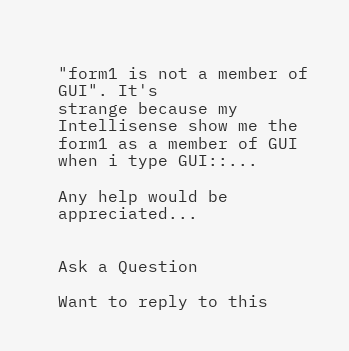"form1 is not a member of GUI". It's
strange because my Intellisense show me the form1 as a member of GUI
when i type GUI::...

Any help would be appreciated...


Ask a Question

Want to reply to this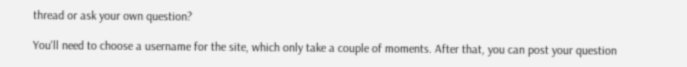thread or ask your own question?

You'll need to choose a username for the site, which only take a couple of moments. After that, you can post your question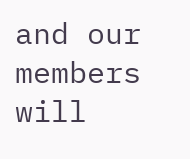and our members will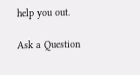help you out.

Ask a Question